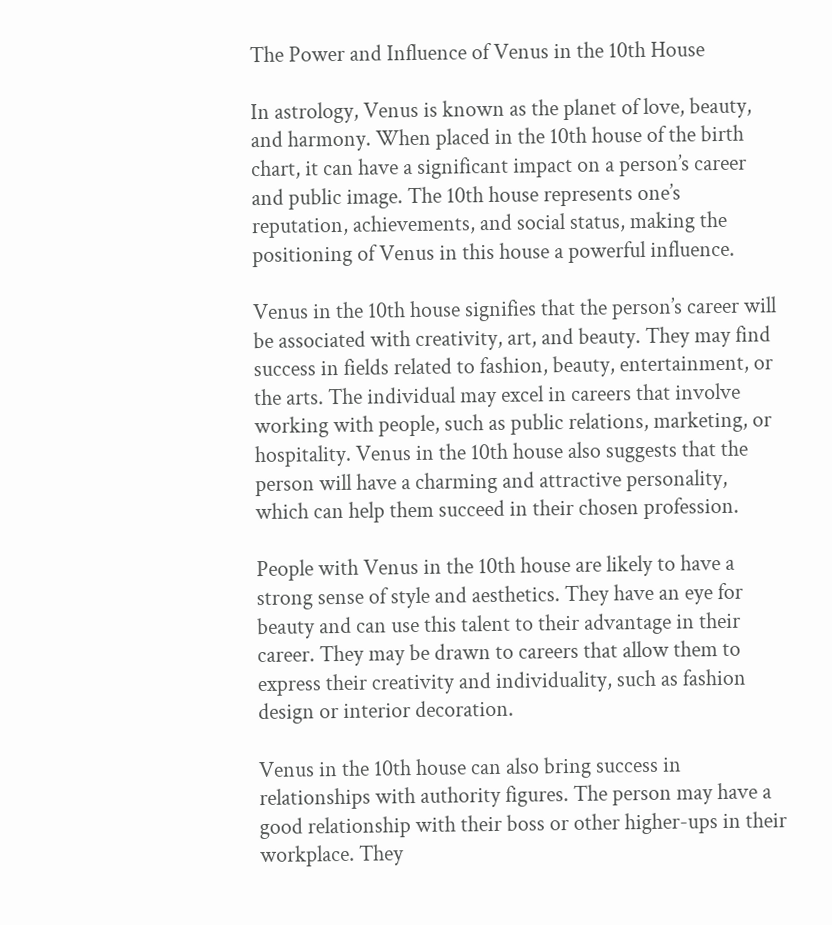The Power and Influence of Venus in the 10th House

In astrology, Venus is known as the planet of love, beauty, and harmony. When placed in the 10th house of the birth chart, it can have a significant impact on a person’s career and public image. The 10th house represents one’s reputation, achievements, and social status, making the positioning of Venus in this house a powerful influence.

Venus in the 10th house signifies that the person’s career will be associated with creativity, art, and beauty. They may find success in fields related to fashion, beauty, entertainment, or the arts. The individual may excel in careers that involve working with people, such as public relations, marketing, or hospitality. Venus in the 10th house also suggests that the person will have a charming and attractive personality, which can help them succeed in their chosen profession.

People with Venus in the 10th house are likely to have a strong sense of style and aesthetics. They have an eye for beauty and can use this talent to their advantage in their career. They may be drawn to careers that allow them to express their creativity and individuality, such as fashion design or interior decoration.

Venus in the 10th house can also bring success in relationships with authority figures. The person may have a good relationship with their boss or other higher-ups in their workplace. They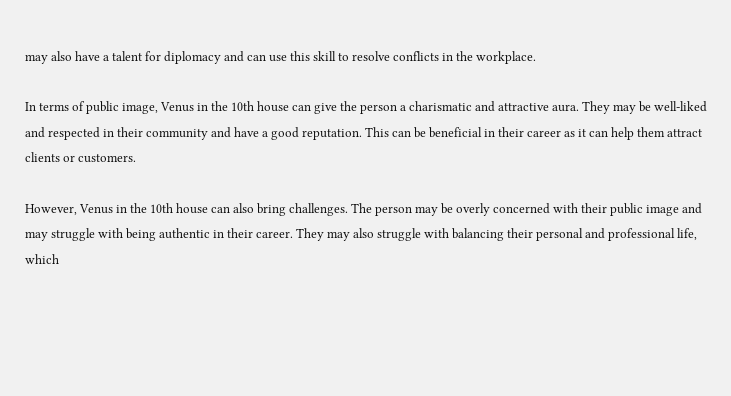may also have a talent for diplomacy and can use this skill to resolve conflicts in the workplace.

In terms of public image, Venus in the 10th house can give the person a charismatic and attractive aura. They may be well-liked and respected in their community and have a good reputation. This can be beneficial in their career as it can help them attract clients or customers.

However, Venus in the 10th house can also bring challenges. The person may be overly concerned with their public image and may struggle with being authentic in their career. They may also struggle with balancing their personal and professional life, which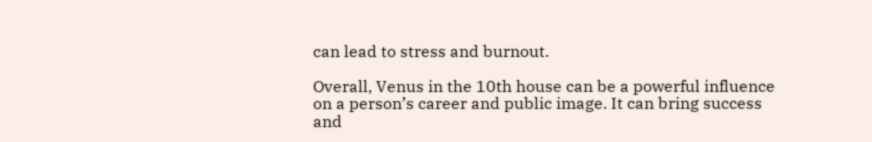can lead to stress and burnout.

Overall, Venus in the 10th house can be a powerful influence on a person’s career and public image. It can bring success and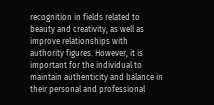recognition in fields related to beauty and creativity, as well as improve relationships with authority figures. However, it is important for the individual to maintain authenticity and balance in their personal and professional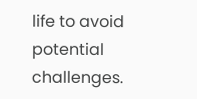life to avoid potential challenges.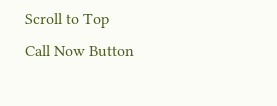Scroll to Top
Call Now Button